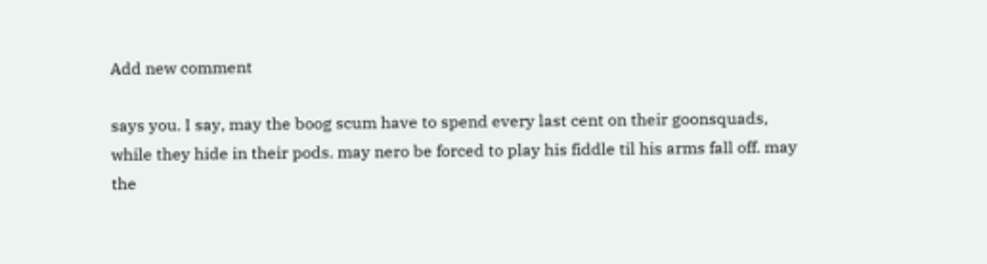Add new comment

says you. I say, may the boog scum have to spend every last cent on their goonsquads, while they hide in their pods. may nero be forced to play his fiddle til his arms fall off. may the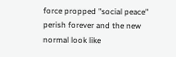force propped "social peace" perish forever and the new normal look like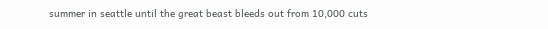summer in seattle until the great beast bleeds out from 10,000 cuts